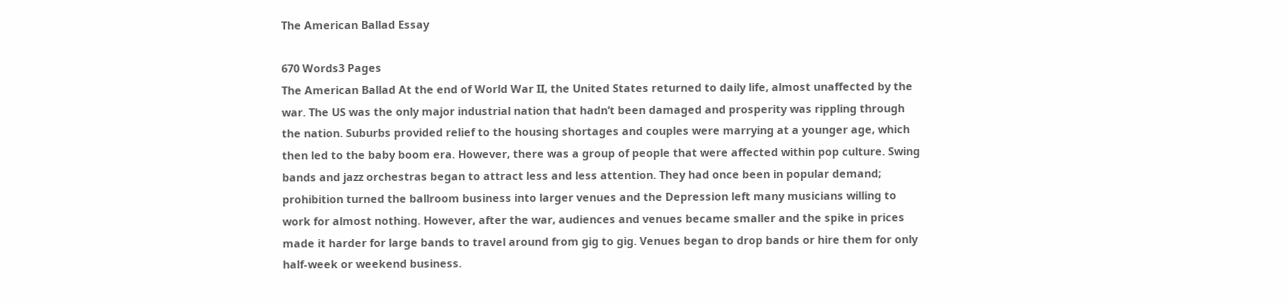The American Ballad Essay

670 Words3 Pages
The American Ballad At the end of World War II, the United States returned to daily life, almost unaffected by the war. The US was the only major industrial nation that hadn’t been damaged and prosperity was rippling through the nation. Suburbs provided relief to the housing shortages and couples were marrying at a younger age, which then led to the baby boom era. However, there was a group of people that were affected within pop culture. Swing bands and jazz orchestras began to attract less and less attention. They had once been in popular demand; prohibition turned the ballroom business into larger venues and the Depression left many musicians willing to work for almost nothing. However, after the war, audiences and venues became smaller and the spike in prices made it harder for large bands to travel around from gig to gig. Venues began to drop bands or hire them for only half-week or weekend business.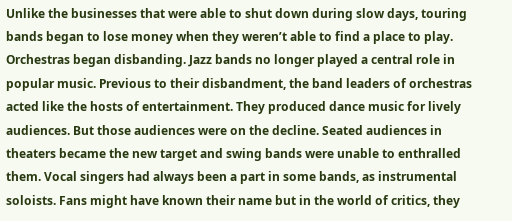Unlike the businesses that were able to shut down during slow days, touring bands began to lose money when they weren’t able to find a place to play. Orchestras began disbanding. Jazz bands no longer played a central role in popular music. Previous to their disbandment, the band leaders of orchestras acted like the hosts of entertainment. They produced dance music for lively audiences. But those audiences were on the decline. Seated audiences in theaters became the new target and swing bands were unable to enthralled them. Vocal singers had always been a part in some bands, as instrumental soloists. Fans might have known their name but in the world of critics, they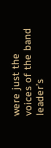were just the voices of the band leader’s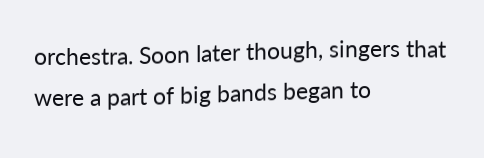orchestra. Soon later though, singers that were a part of big bands began to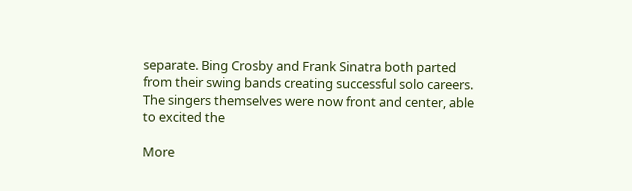separate. Bing Crosby and Frank Sinatra both parted from their swing bands creating successful solo careers. The singers themselves were now front and center, able to excited the

More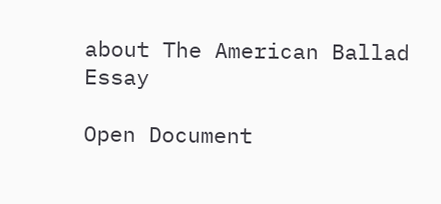about The American Ballad Essay

Open Document